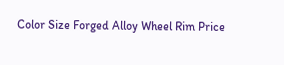Color Size Forged Alloy Wheel Rim Price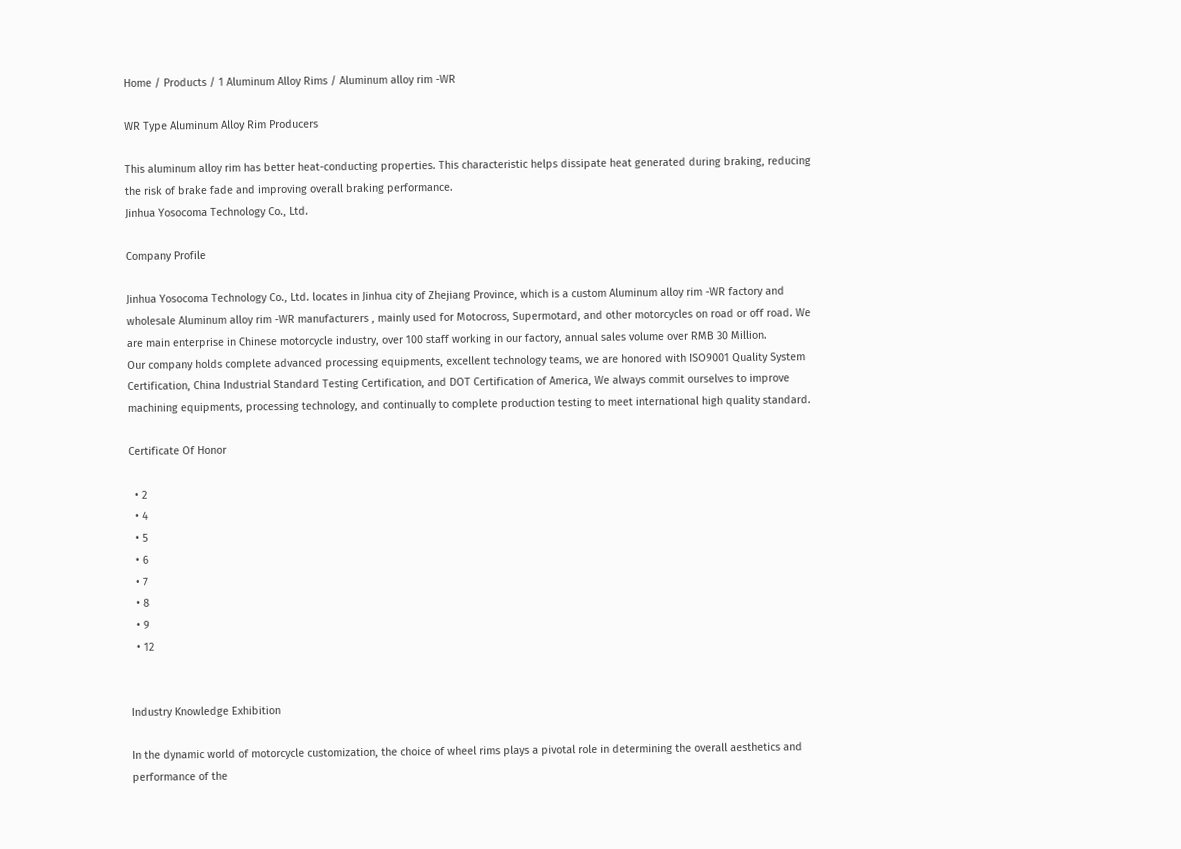Home / Products / 1 Aluminum Alloy Rims / Aluminum alloy rim -WR

WR Type Aluminum Alloy Rim Producers

This aluminum alloy rim has better heat-conducting properties. This characteristic helps dissipate heat generated during braking, reducing the risk of brake fade and improving overall braking performance.
Jinhua Yosocoma Technology Co., Ltd.

Company Profile

Jinhua Yosocoma Technology Co., Ltd. locates in Jinhua city of Zhejiang Province, which is a custom Aluminum alloy rim -WR factory and wholesale Aluminum alloy rim -WR manufacturers , mainly used for Motocross, Supermotard, and other motorcycles on road or off road. We are main enterprise in Chinese motorcycle industry, over 100 staff working in our factory, annual sales volume over RMB 30 Million.
Our company holds complete advanced processing equipments, excellent technology teams, we are honored with ISO9001 Quality System Certification, China Industrial Standard Testing Certification, and DOT Certification of America, We always commit ourselves to improve machining equipments, processing technology, and continually to complete production testing to meet international high quality standard.

Certificate Of Honor

  • 2
  • 4
  • 5
  • 6
  • 7
  • 8
  • 9
  • 12


Industry Knowledge Exhibition

In the dynamic world of motorcycle customization, the choice of wheel rims plays a pivotal role in determining the overall aesthetics and performance of the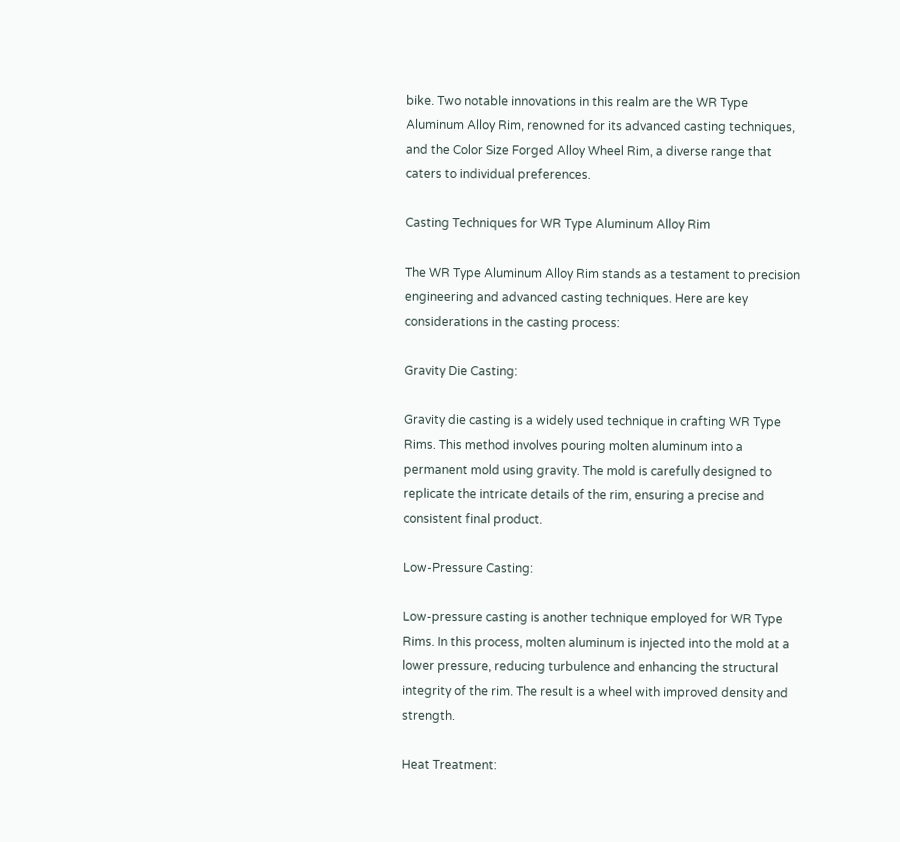bike. Two notable innovations in this realm are the WR Type Aluminum Alloy Rim, renowned for its advanced casting techniques, and the Color Size Forged Alloy Wheel Rim, a diverse range that caters to individual preferences.

Casting Techniques for WR Type Aluminum Alloy Rim

The WR Type Aluminum Alloy Rim stands as a testament to precision engineering and advanced casting techniques. Here are key considerations in the casting process:

Gravity Die Casting:

Gravity die casting is a widely used technique in crafting WR Type Rims. This method involves pouring molten aluminum into a permanent mold using gravity. The mold is carefully designed to replicate the intricate details of the rim, ensuring a precise and consistent final product.

Low-Pressure Casting:

Low-pressure casting is another technique employed for WR Type Rims. In this process, molten aluminum is injected into the mold at a lower pressure, reducing turbulence and enhancing the structural integrity of the rim. The result is a wheel with improved density and strength.

Heat Treatment: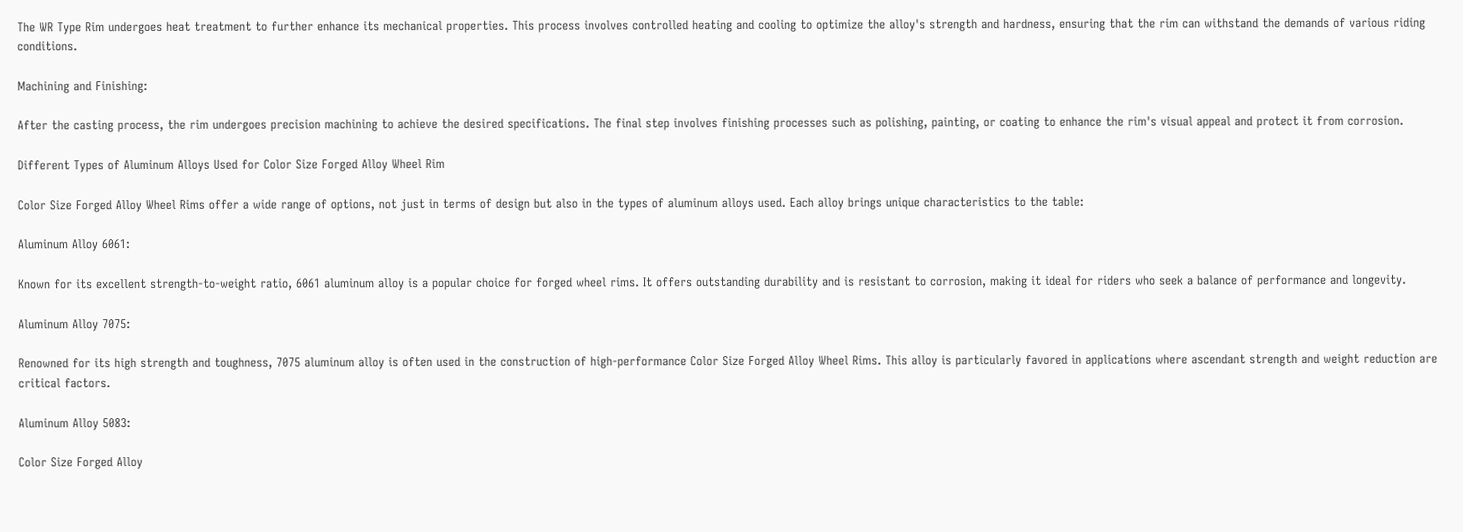The WR Type Rim undergoes heat treatment to further enhance its mechanical properties. This process involves controlled heating and cooling to optimize the alloy's strength and hardness, ensuring that the rim can withstand the demands of various riding conditions.

Machining and Finishing:

After the casting process, the rim undergoes precision machining to achieve the desired specifications. The final step involves finishing processes such as polishing, painting, or coating to enhance the rim's visual appeal and protect it from corrosion.

Different Types of Aluminum Alloys Used for Color Size Forged Alloy Wheel Rim

Color Size Forged Alloy Wheel Rims offer a wide range of options, not just in terms of design but also in the types of aluminum alloys used. Each alloy brings unique characteristics to the table:

Aluminum Alloy 6061:

Known for its excellent strength-to-weight ratio, 6061 aluminum alloy is a popular choice for forged wheel rims. It offers outstanding durability and is resistant to corrosion, making it ideal for riders who seek a balance of performance and longevity.

Aluminum Alloy 7075:

Renowned for its high strength and toughness, 7075 aluminum alloy is often used in the construction of high-performance Color Size Forged Alloy Wheel Rims. This alloy is particularly favored in applications where ascendant strength and weight reduction are critical factors.

Aluminum Alloy 5083:

Color Size Forged Alloy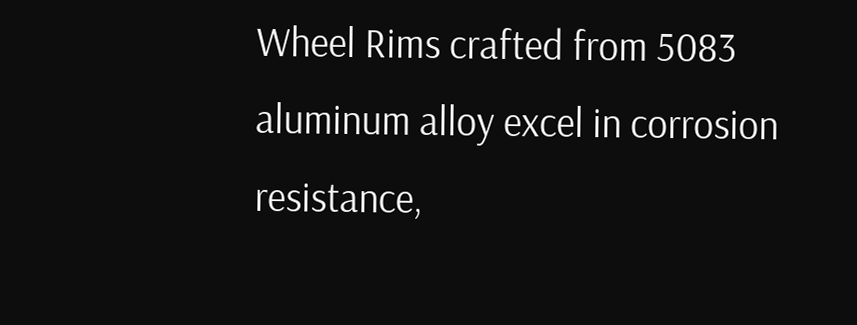Wheel Rims crafted from 5083 aluminum alloy excel in corrosion resistance,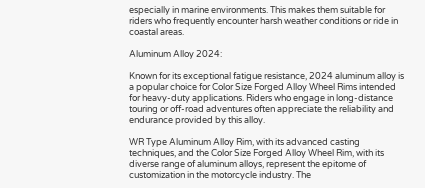especially in marine environments. This makes them suitable for riders who frequently encounter harsh weather conditions or ride in coastal areas.

Aluminum Alloy 2024:

Known for its exceptional fatigue resistance, 2024 aluminum alloy is a popular choice for Color Size Forged Alloy Wheel Rims intended for heavy-duty applications. Riders who engage in long-distance touring or off-road adventures often appreciate the reliability and endurance provided by this alloy.

WR Type Aluminum Alloy Rim, with its advanced casting techniques, and the Color Size Forged Alloy Wheel Rim, with its diverse range of aluminum alloys, represent the epitome of customization in the motorcycle industry. The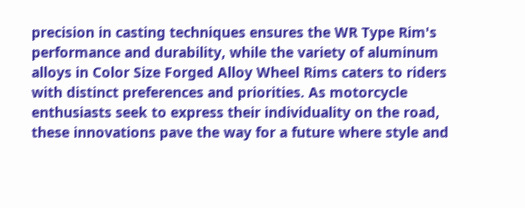precision in casting techniques ensures the WR Type Rim's performance and durability, while the variety of aluminum alloys in Color Size Forged Alloy Wheel Rims caters to riders with distinct preferences and priorities. As motorcycle enthusiasts seek to express their individuality on the road, these innovations pave the way for a future where style and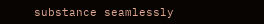substance seamlessly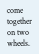come together on two wheels.